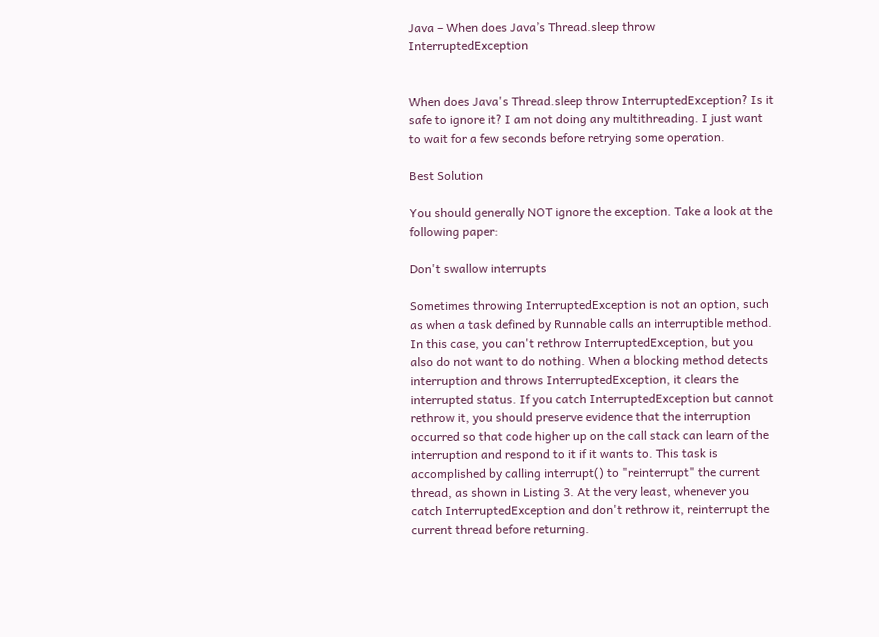Java – When does Java’s Thread.sleep throw InterruptedException


When does Java's Thread.sleep throw InterruptedException? Is it safe to ignore it? I am not doing any multithreading. I just want to wait for a few seconds before retrying some operation.

Best Solution

You should generally NOT ignore the exception. Take a look at the following paper:

Don't swallow interrupts

Sometimes throwing InterruptedException is not an option, such as when a task defined by Runnable calls an interruptible method. In this case, you can't rethrow InterruptedException, but you also do not want to do nothing. When a blocking method detects interruption and throws InterruptedException, it clears the interrupted status. If you catch InterruptedException but cannot rethrow it, you should preserve evidence that the interruption occurred so that code higher up on the call stack can learn of the interruption and respond to it if it wants to. This task is accomplished by calling interrupt() to "reinterrupt" the current thread, as shown in Listing 3. At the very least, whenever you catch InterruptedException and don't rethrow it, reinterrupt the current thread before returning.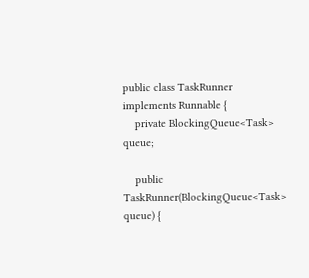public class TaskRunner implements Runnable {
    private BlockingQueue<Task> queue;

    public TaskRunner(BlockingQueue<Task> queue) {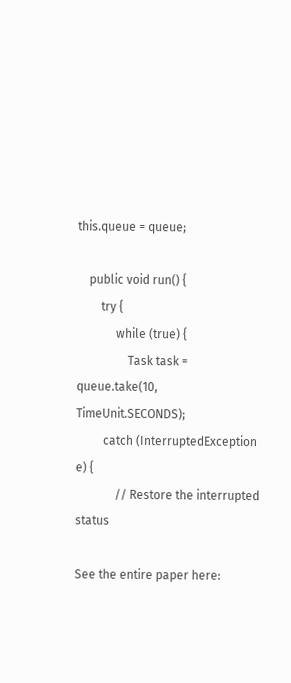this.queue = queue;

    public void run() {
        try {
             while (true) {
                 Task task = queue.take(10, TimeUnit.SECONDS);
         catch (InterruptedException e) {
             // Restore the interrupted status

See the entire paper here: